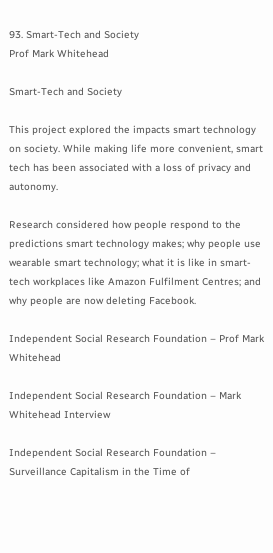93. Smart-Tech and Society
Prof Mark Whitehead

Smart-Tech and Society

This project explored the impacts smart technology on society. While making life more convenient, smart tech has been associated with a loss of privacy and autonomy.

Research considered how people respond to the predictions smart technology makes; why people use wearable smart technology; what it is like in smart-tech workplaces like Amazon Fulfilment Centres; and why people are now deleting Facebook.

Independent Social Research Foundation – Prof Mark Whitehead

Independent Social Research Foundation – Mark Whitehead Interview

Independent Social Research Foundation – Surveillance Capitalism in the Time of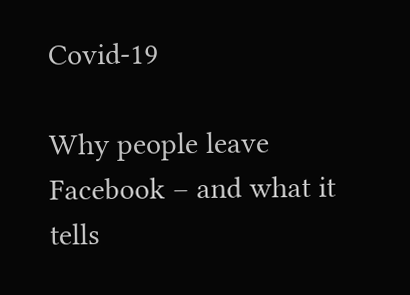Covid-19

Why people leave Facebook – and what it tells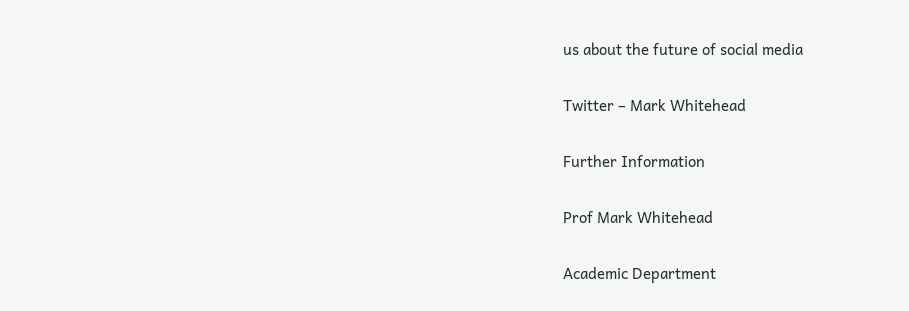us about the future of social media

Twitter – Mark Whitehead

Further Information

Prof Mark Whitehead

Academic Department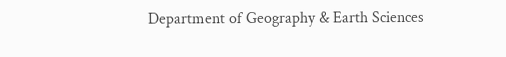Department of Geography & Earth Sciences